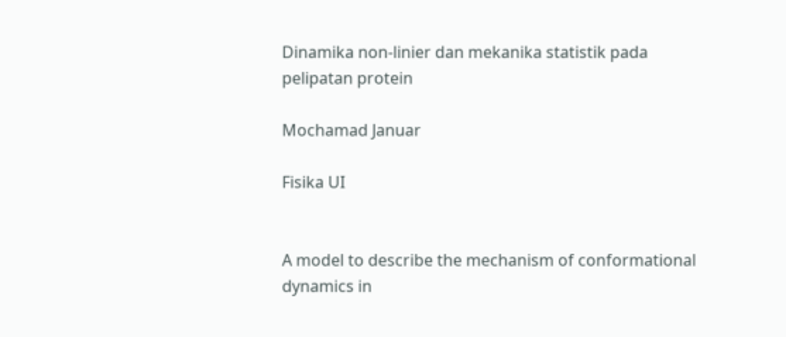Dinamika non-linier dan mekanika statistik pada pelipatan protein

Mochamad Januar

Fisika UI


A model to describe the mechanism of conformational dynamics in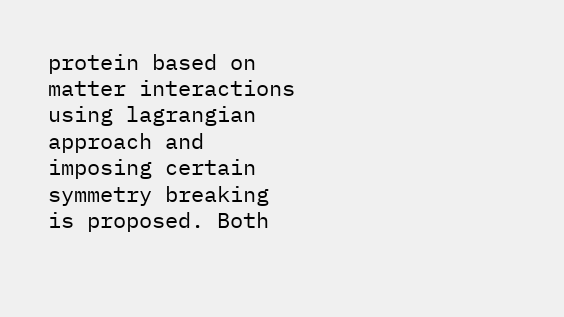protein based on matter interactions using lagrangian approach and imposing certain symmetry breaking is proposed. Both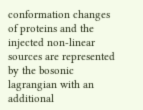conformation changes of proteins and the injected non-linear sources are represented by the bosonic lagrangian with an additional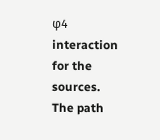φ4 interaction for the sources. The path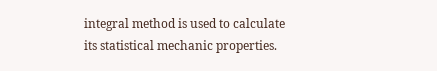integral method is used to calculate its statistical mechanic properties.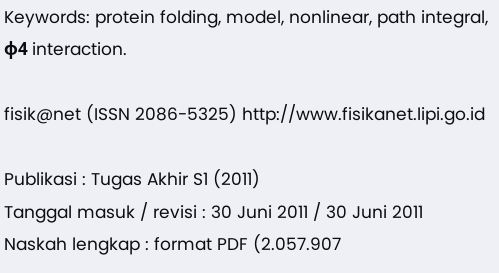Keywords: protein folding, model, nonlinear, path integral, φ4 interaction.

fisik@net (ISSN 2086-5325) http://www.fisikanet.lipi.go.id

Publikasi : Tugas Akhir S1 (2011)
Tanggal masuk / revisi : 30 Juni 2011 / 30 Juni 2011
Naskah lengkap : format PDF (2.057.907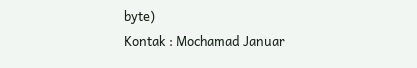byte)
Kontak : Mochamad Januar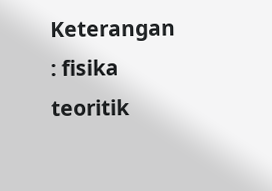Keterangan : fisika teoritik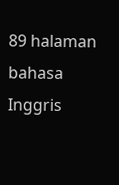89 halaman
bahasa Inggris